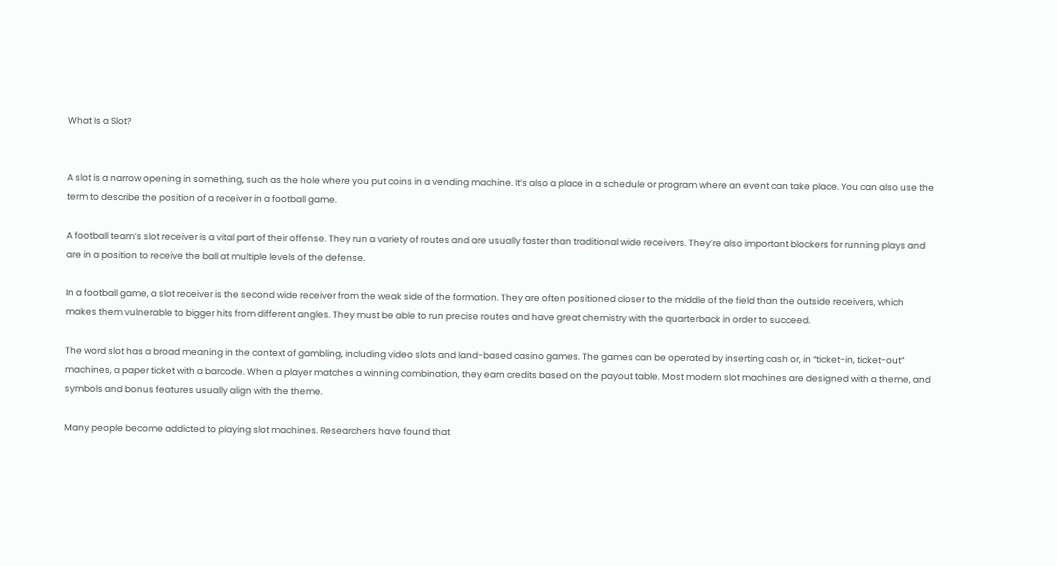What Is a Slot?


A slot is a narrow opening in something, such as the hole where you put coins in a vending machine. It’s also a place in a schedule or program where an event can take place. You can also use the term to describe the position of a receiver in a football game.

A football team’s slot receiver is a vital part of their offense. They run a variety of routes and are usually faster than traditional wide receivers. They’re also important blockers for running plays and are in a position to receive the ball at multiple levels of the defense.

In a football game, a slot receiver is the second wide receiver from the weak side of the formation. They are often positioned closer to the middle of the field than the outside receivers, which makes them vulnerable to bigger hits from different angles. They must be able to run precise routes and have great chemistry with the quarterback in order to succeed.

The word slot has a broad meaning in the context of gambling, including video slots and land-based casino games. The games can be operated by inserting cash or, in “ticket-in, ticket-out” machines, a paper ticket with a barcode. When a player matches a winning combination, they earn credits based on the payout table. Most modern slot machines are designed with a theme, and symbols and bonus features usually align with the theme.

Many people become addicted to playing slot machines. Researchers have found that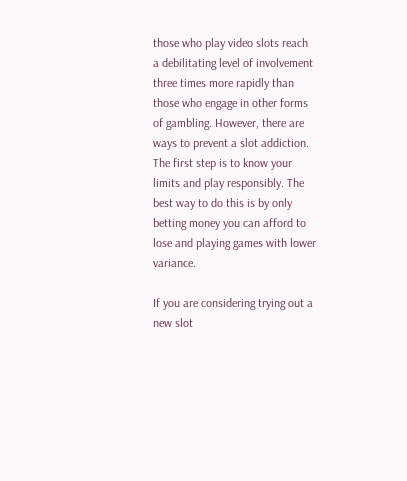those who play video slots reach a debilitating level of involvement three times more rapidly than those who engage in other forms of gambling. However, there are ways to prevent a slot addiction. The first step is to know your limits and play responsibly. The best way to do this is by only betting money you can afford to lose and playing games with lower variance.

If you are considering trying out a new slot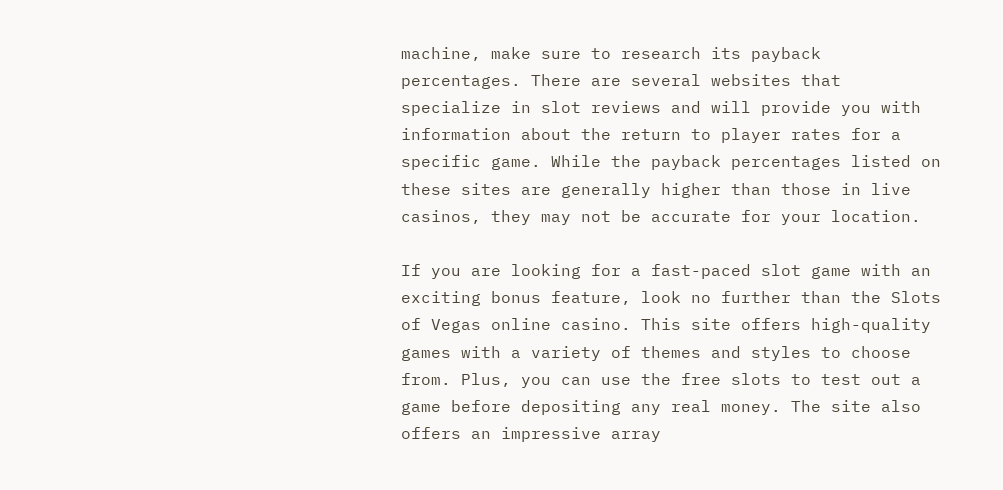machine, make sure to research its payback percentages. There are several websites that specialize in slot reviews and will provide you with information about the return to player rates for a specific game. While the payback percentages listed on these sites are generally higher than those in live casinos, they may not be accurate for your location.

If you are looking for a fast-paced slot game with an exciting bonus feature, look no further than the Slots of Vegas online casino. This site offers high-quality games with a variety of themes and styles to choose from. Plus, you can use the free slots to test out a game before depositing any real money. The site also offers an impressive array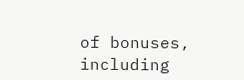of bonuses, including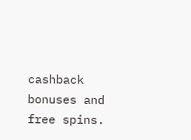cashback bonuses and free spins.